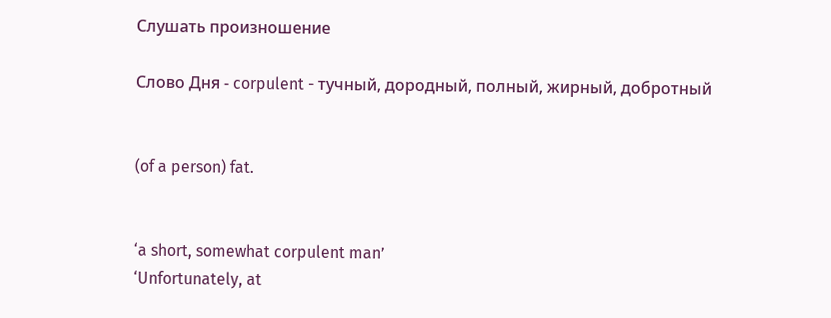Слушать произношение

Слово Дня - corpulent - тучный, дородный, полный, жирный, добротный


(of a person) fat.


‘a short, somewhat corpulent man’
‘Unfortunately, at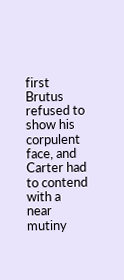first Brutus refused to show his corpulent face, and Carter had to contend with a near mutiny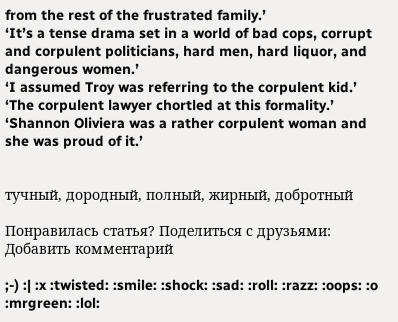from the rest of the frustrated family.’
‘It’s a tense drama set in a world of bad cops, corrupt and corpulent politicians, hard men, hard liquor, and dangerous women.’
‘I assumed Troy was referring to the corpulent kid.’
‘The corpulent lawyer chortled at this formality.’
‘Shannon Oliviera was a rather corpulent woman and she was proud of it.’


тучный, дородный, полный, жирный, добротный

Понравилась статья? Поделиться с друзьями:
Добавить комментарий

;-) :| :x :twisted: :smile: :shock: :sad: :roll: :razz: :oops: :o :mrgreen: :lol: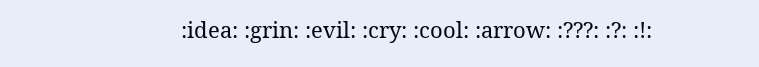:idea: :grin: :evil: :cry: :cool: :arrow: :???: :?: :!: